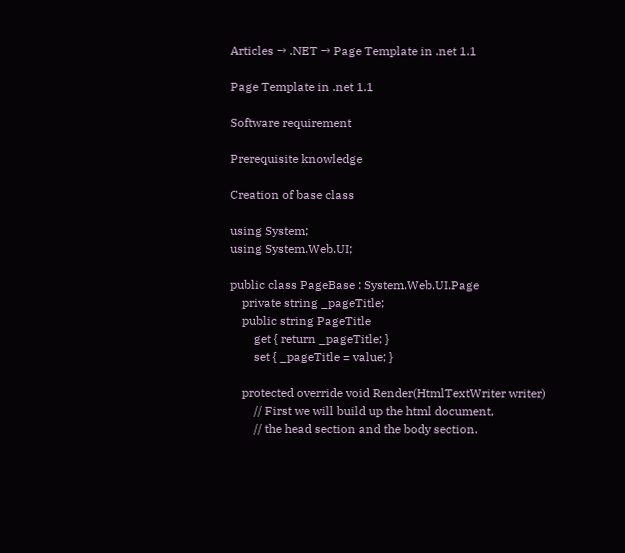Articles → .NET → Page Template in .net 1.1

Page Template in .net 1.1

Software requirement

Prerequisite knowledge

Creation of base class

using System;
using System.Web.UI;

public class PageBase : System.Web.UI.Page
    private string _pageTitle;
    public string PageTitle
        get { return _pageTitle; }
        set { _pageTitle = value; }

    protected override void Render(HtmlTextWriter writer)
        // First we will build up the html document,
        // the head section and the body section.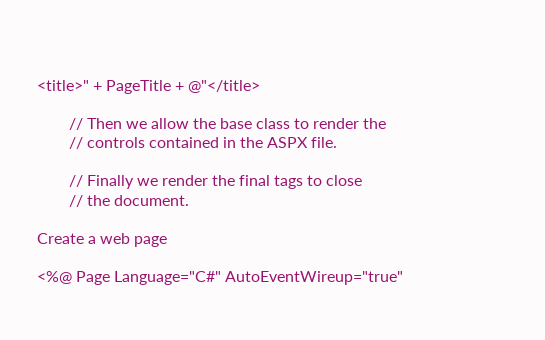<title>" + PageTitle + @"</title>

        // Then we allow the base class to render the
        // controls contained in the ASPX file.

        // Finally we render the final tags to close
        // the document.

Create a web page

<%@ Page Language="C#" AutoEventWireup="true"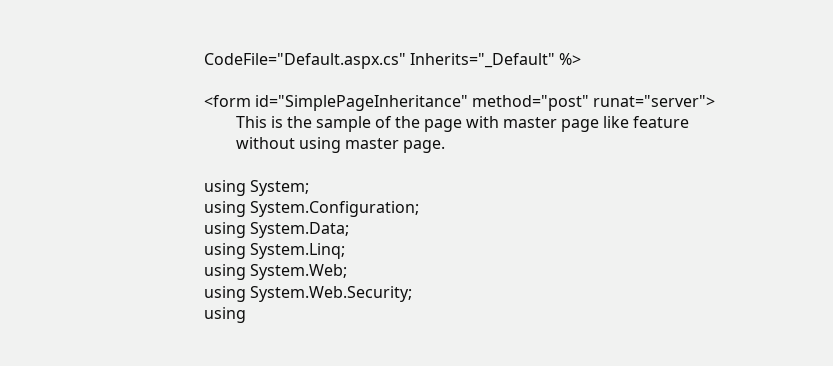CodeFile="Default.aspx.cs" Inherits="_Default" %>

<form id="SimplePageInheritance" method="post" runat="server">
        This is the sample of the page with master page like feature
        without using master page.

using System;
using System.Configuration;
using System.Data;
using System.Linq;
using System.Web;
using System.Web.Security;
using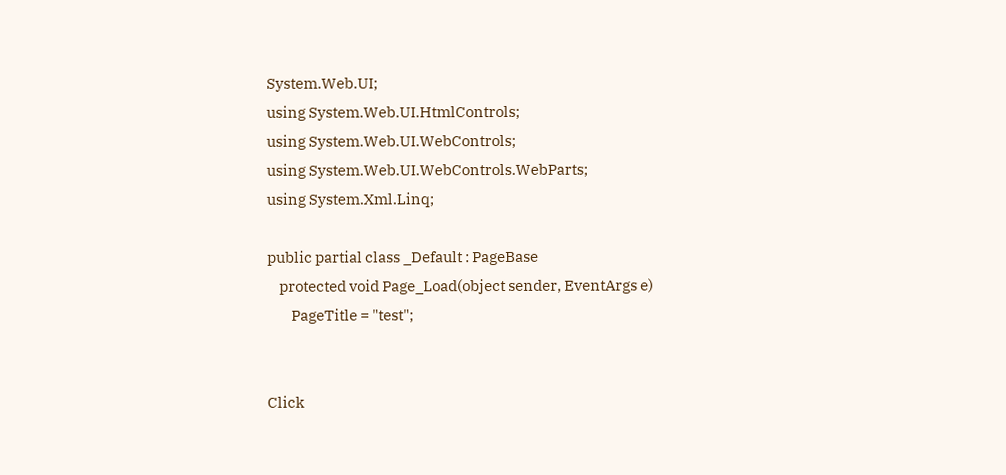System.Web.UI;
using System.Web.UI.HtmlControls;
using System.Web.UI.WebControls;
using System.Web.UI.WebControls.WebParts;
using System.Xml.Linq;

public partial class _Default : PageBase
    protected void Page_Load(object sender, EventArgs e)
        PageTitle = "test";


Click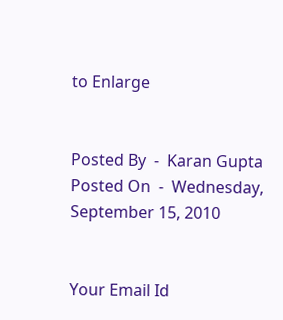to Enlarge


Posted By  -  Karan Gupta
Posted On  -  Wednesday, September 15, 2010


Your Email Id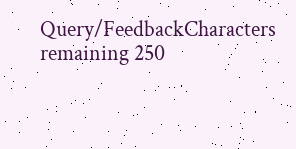Query/FeedbackCharacters remaining 250